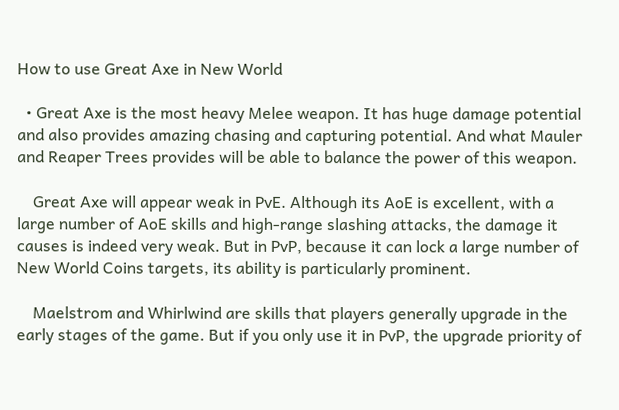How to use Great Axe in New World

  • Great Axe is the most heavy Melee weapon. It has huge damage potential and also provides amazing chasing and capturing potential. And what Mauler and Reaper Trees provides will be able to balance the power of this weapon.

    Great Axe will appear weak in PvE. Although its AoE is excellent, with a large number of AoE skills and high-range slashing attacks, the damage it causes is indeed very weak. But in PvP, because it can lock a large number of New World Coins targets, its ability is particularly prominent.

    Maelstrom and Whirlwind are skills that players generally upgrade in the early stages of the game. But if you only use it in PvP, the upgrade priority of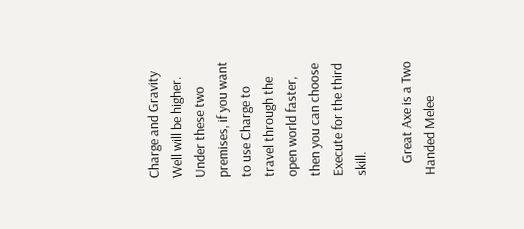Charge and Gravity Well will be higher. Under these two premises, if you want to use Charge to travel through the open world faster, then you can choose Execute for the third skill.

    Great Axe is a Two Handed Melee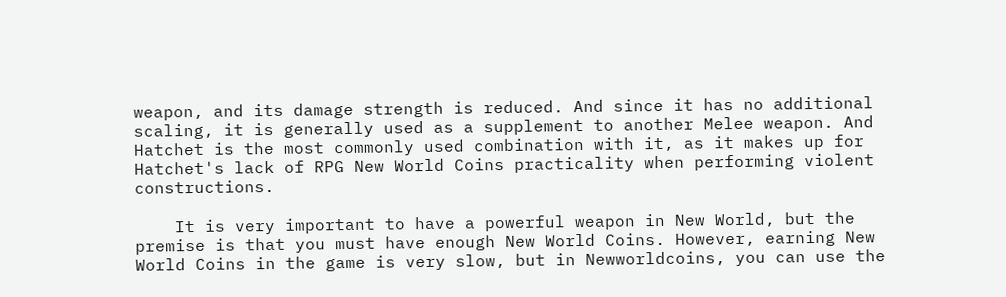weapon, and its damage strength is reduced. And since it has no additional scaling, it is generally used as a supplement to another Melee weapon. And Hatchet is the most commonly used combination with it, as it makes up for Hatchet's lack of RPG New World Coins practicality when performing violent constructions.

    It is very important to have a powerful weapon in New World, but the premise is that you must have enough New World Coins. However, earning New World Coins in the game is very slow, but in Newworldcoins, you can use the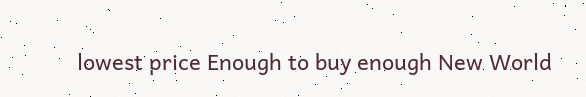lowest price Enough to buy enough New World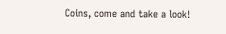Coins, come and take a look!